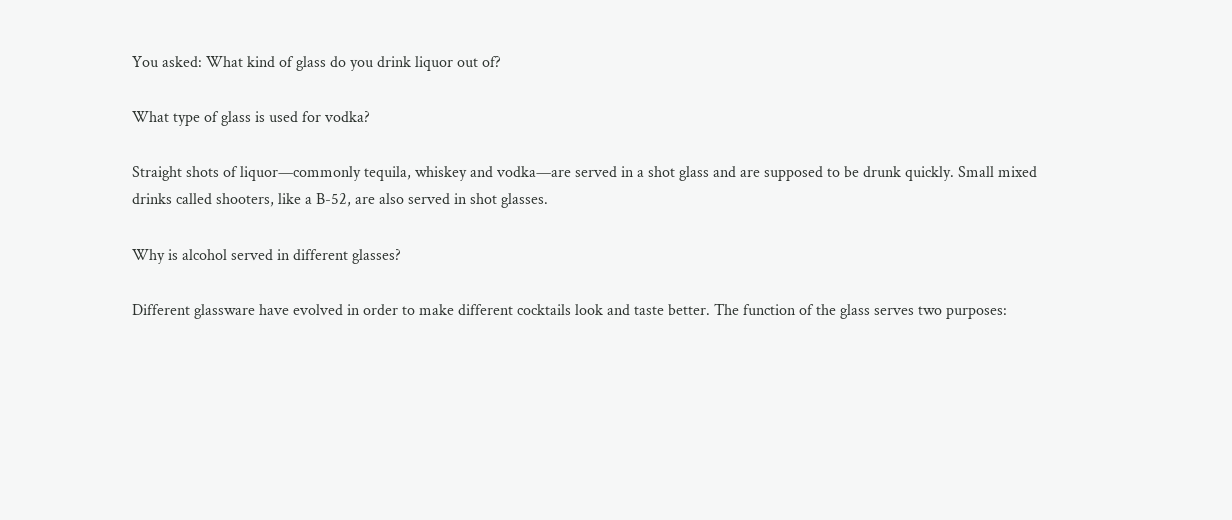You asked: What kind of glass do you drink liquor out of?

What type of glass is used for vodka?

Straight shots of liquor—commonly tequila, whiskey and vodka—are served in a shot glass and are supposed to be drunk quickly. Small mixed drinks called shooters, like a B-52, are also served in shot glasses.

Why is alcohol served in different glasses?

Different glassware have evolved in order to make different cocktails look and taste better. The function of the glass serves two purposes: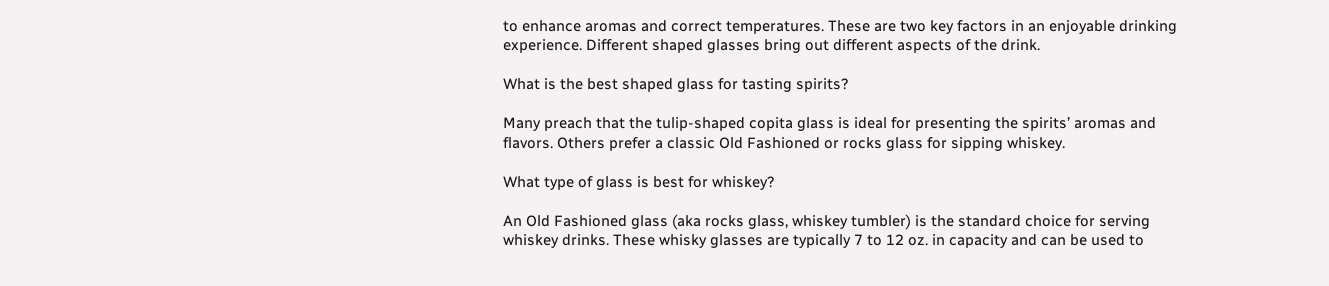to enhance aromas and correct temperatures. These are two key factors in an enjoyable drinking experience. Different shaped glasses bring out different aspects of the drink.

What is the best shaped glass for tasting spirits?

Many preach that the tulip-shaped copita glass is ideal for presenting the spirits’ aromas and flavors. Others prefer a classic Old Fashioned or rocks glass for sipping whiskey.

What type of glass is best for whiskey?

An Old Fashioned glass (aka rocks glass, whiskey tumbler) is the standard choice for serving whiskey drinks. These whisky glasses are typically 7 to 12 oz. in capacity and can be used to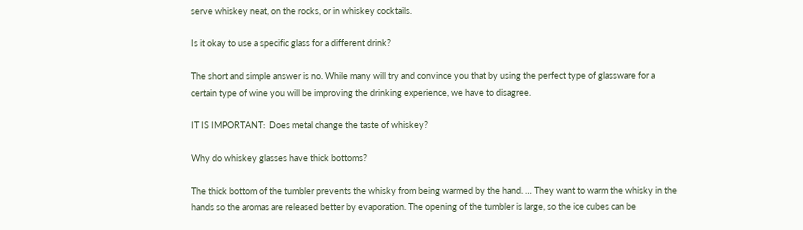serve whiskey neat, on the rocks, or in whiskey cocktails.

Is it okay to use a specific glass for a different drink?

The short and simple answer is no. While many will try and convince you that by using the perfect type of glassware for a certain type of wine you will be improving the drinking experience, we have to disagree.

IT IS IMPORTANT:  Does metal change the taste of whiskey?

Why do whiskey glasses have thick bottoms?

The thick bottom of the tumbler prevents the whisky from being warmed by the hand. … They want to warm the whisky in the hands so the aromas are released better by evaporation. The opening of the tumbler is large, so the ice cubes can be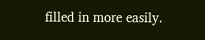filled in more easily.